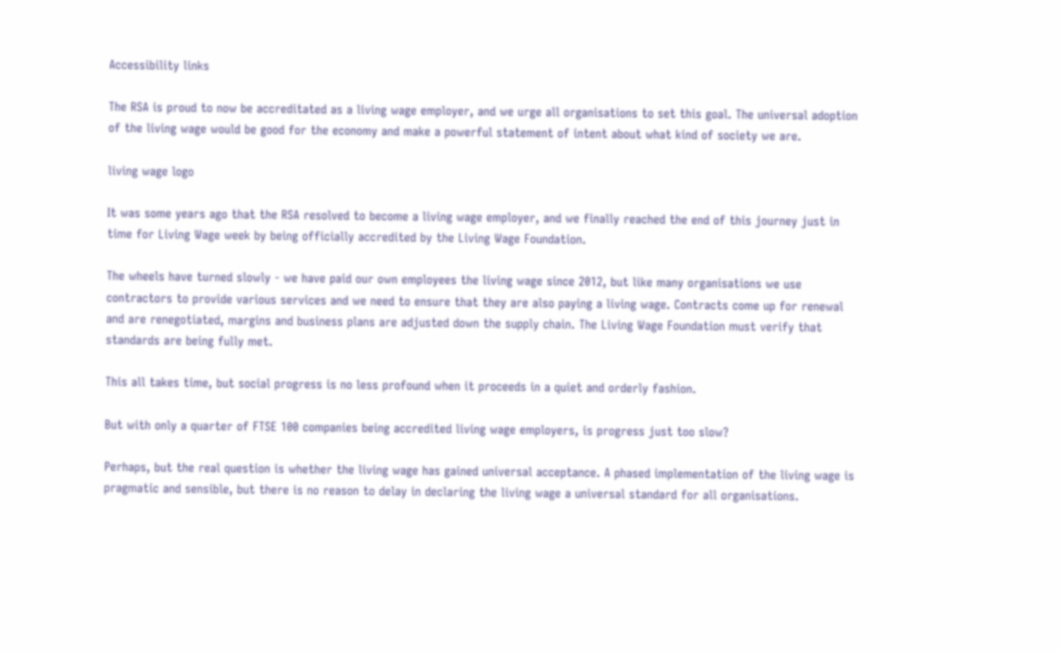Accessibility links

The RSA is proud to now be accreditated as a living wage employer, and we urge all organisations to set this goal. The universal adoption of the living wage would be good for the economy and make a powerful statement of intent about what kind of society we are.

living wage logo

It was some years ago that the RSA resolved to become a living wage employer, and we finally reached the end of this journey just in time for Living Wage week by being officially accredited by the Living Wage Foundation.

The wheels have turned slowly - we have paid our own employees the living wage since 2012, but like many organisations we use contractors to provide various services and we need to ensure that they are also paying a living wage. Contracts come up for renewal and are renegotiated, margins and business plans are adjusted down the supply chain. The Living Wage Foundation must verify that standards are being fully met.

This all takes time, but social progress is no less profound when it proceeds in a quiet and orderly fashion.

But with only a quarter of FTSE 100 companies being accredited living wage employers, is progress just too slow?

Perhaps, but the real question is whether the living wage has gained universal acceptance. A phased implementation of the living wage is pragmatic and sensible, but there is no reason to delay in declaring the living wage a universal standard for all organisations.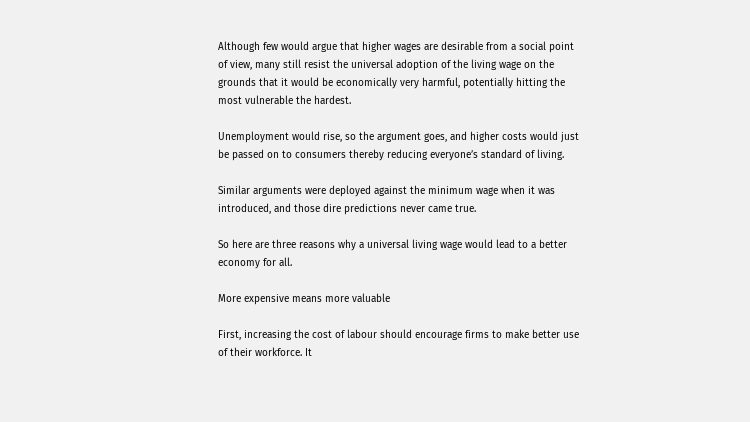Although few would argue that higher wages are desirable from a social point of view, many still resist the universal adoption of the living wage on the grounds that it would be economically very harmful, potentially hitting the most vulnerable the hardest.

Unemployment would rise, so the argument goes, and higher costs would just be passed on to consumers thereby reducing everyone’s standard of living.

Similar arguments were deployed against the minimum wage when it was introduced, and those dire predictions never came true.

So here are three reasons why a universal living wage would lead to a better economy for all.

More expensive means more valuable

First, increasing the cost of labour should encourage firms to make better use of their workforce. It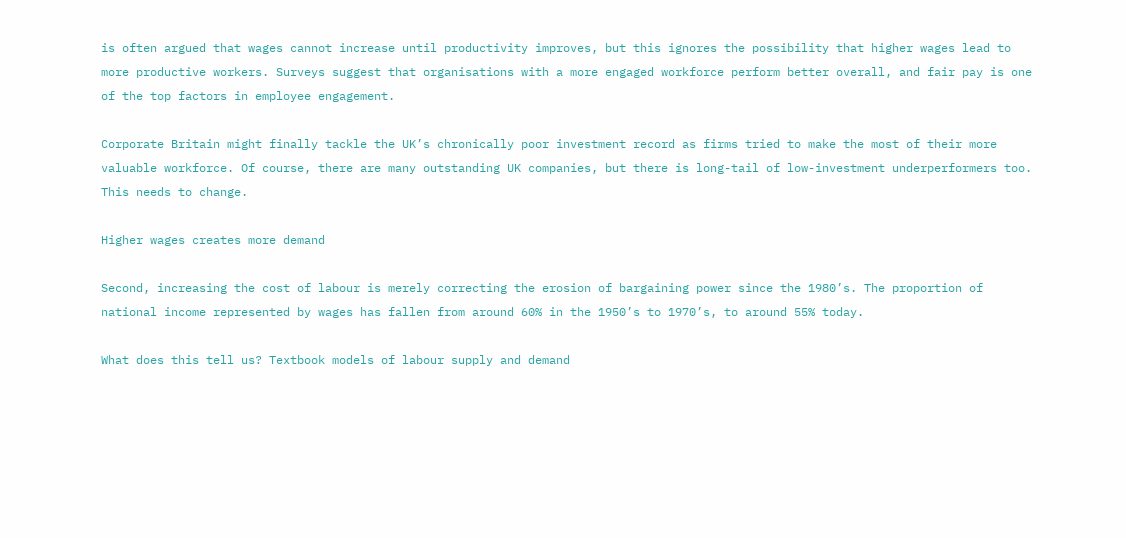is often argued that wages cannot increase until productivity improves, but this ignores the possibility that higher wages lead to more productive workers. Surveys suggest that organisations with a more engaged workforce perform better overall, and fair pay is one of the top factors in employee engagement.

Corporate Britain might finally tackle the UK’s chronically poor investment record as firms tried to make the most of their more valuable workforce. Of course, there are many outstanding UK companies, but there is long-tail of low-investment underperformers too. This needs to change.

Higher wages creates more demand

Second, increasing the cost of labour is merely correcting the erosion of bargaining power since the 1980’s. The proportion of national income represented by wages has fallen from around 60% in the 1950’s to 1970’s, to around 55% today.

What does this tell us? Textbook models of labour supply and demand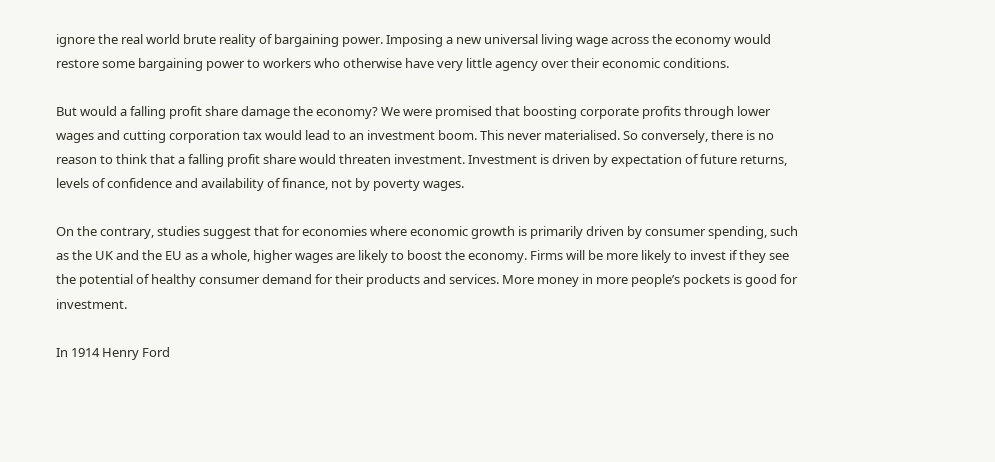ignore the real world brute reality of bargaining power. Imposing a new universal living wage across the economy would restore some bargaining power to workers who otherwise have very little agency over their economic conditions.

But would a falling profit share damage the economy? We were promised that boosting corporate profits through lower wages and cutting corporation tax would lead to an investment boom. This never materialised. So conversely, there is no reason to think that a falling profit share would threaten investment. Investment is driven by expectation of future returns, levels of confidence and availability of finance, not by poverty wages.

On the contrary, studies suggest that for economies where economic growth is primarily driven by consumer spending, such as the UK and the EU as a whole, higher wages are likely to boost the economy. Firms will be more likely to invest if they see the potential of healthy consumer demand for their products and services. More money in more people’s pockets is good for investment.

In 1914 Henry Ford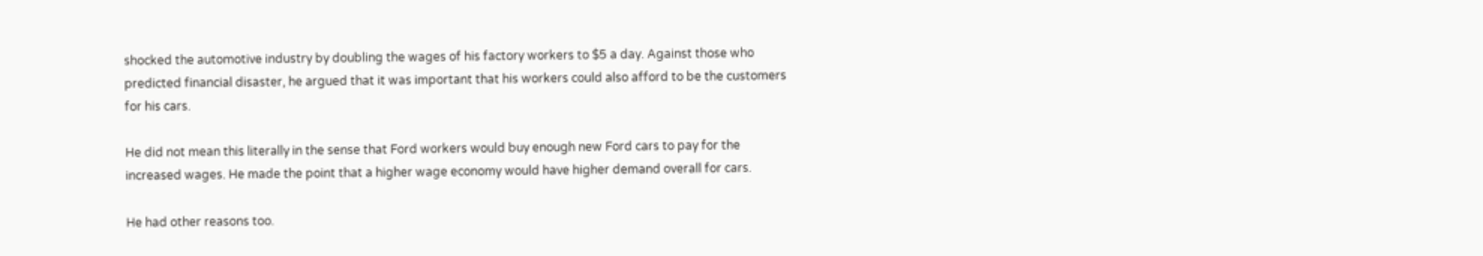shocked the automotive industry by doubling the wages of his factory workers to $5 a day. Against those who predicted financial disaster, he argued that it was important that his workers could also afford to be the customers for his cars.

He did not mean this literally in the sense that Ford workers would buy enough new Ford cars to pay for the increased wages. He made the point that a higher wage economy would have higher demand overall for cars.

He had other reasons too.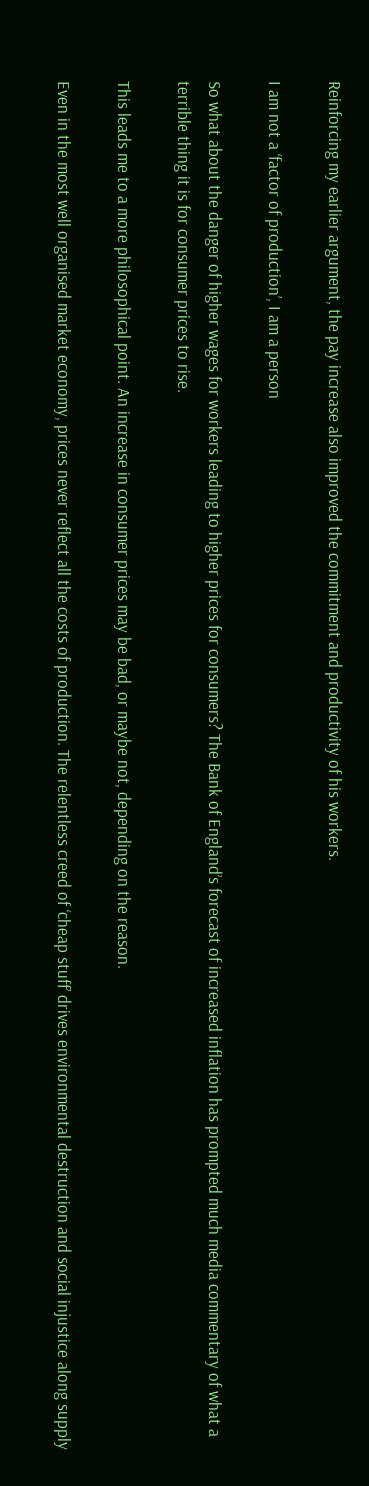Reinforcing my earlier argument, the pay increase also improved the commitment and productivity of his workers.

I am not a ‘factor of production’, I am a person

So what about the danger of higher wages for workers leading to higher prices for consumers? The Bank of England’s forecast of increased inflation has prompted much media commentary of what a terrible thing it is for consumer prices to rise.

This leads me to a more philosophical point. An increase in consumer prices may be bad, or maybe not, depending on the reason.

Even in the most well organised market economy, prices never reflect all the costs of production. The relentless creed of ‘cheap stuff’ drives environmental destruction and social injustice along supply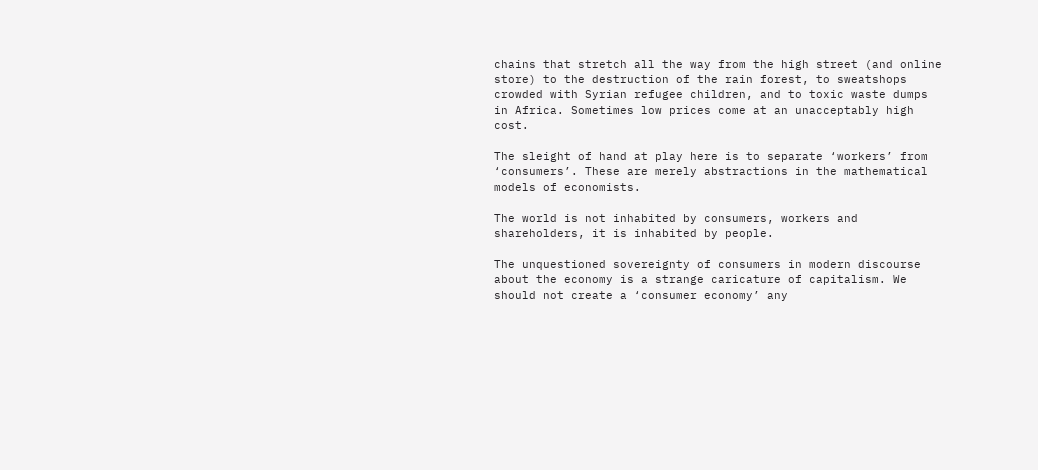chains that stretch all the way from the high street (and online store) to the destruction of the rain forest, to sweatshops crowded with Syrian refugee children, and to toxic waste dumps in Africa. Sometimes low prices come at an unacceptably high cost.

The sleight of hand at play here is to separate ‘workers’ from ‘consumers’. These are merely abstractions in the mathematical models of economists.

The world is not inhabited by consumers, workers and shareholders, it is inhabited by people.

The unquestioned sovereignty of consumers in modern discourse about the economy is a strange caricature of capitalism. We should not create a ‘consumer economy’ any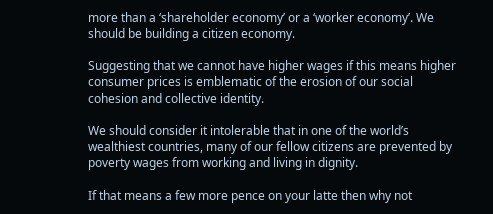more than a ‘shareholder economy’ or a ‘worker economy’. We should be building a citizen economy.

Suggesting that we cannot have higher wages if this means higher consumer prices is emblematic of the erosion of our social cohesion and collective identity.

We should consider it intolerable that in one of the world’s wealthiest countries, many of our fellow citizens are prevented by poverty wages from working and living in dignity.

If that means a few more pence on your latte then why not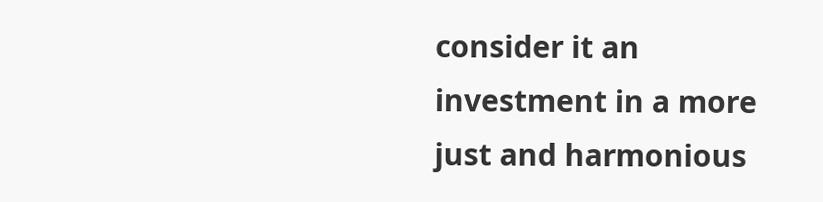consider it an investment in a more just and harmonious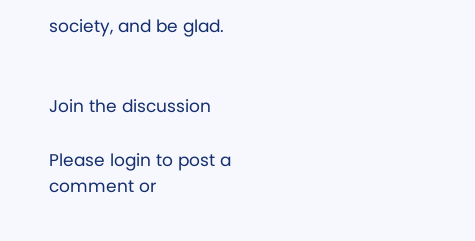society, and be glad.


Join the discussion

Please login to post a comment or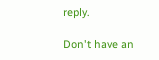reply.

Don't have an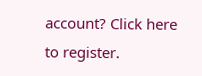account? Click here to register.